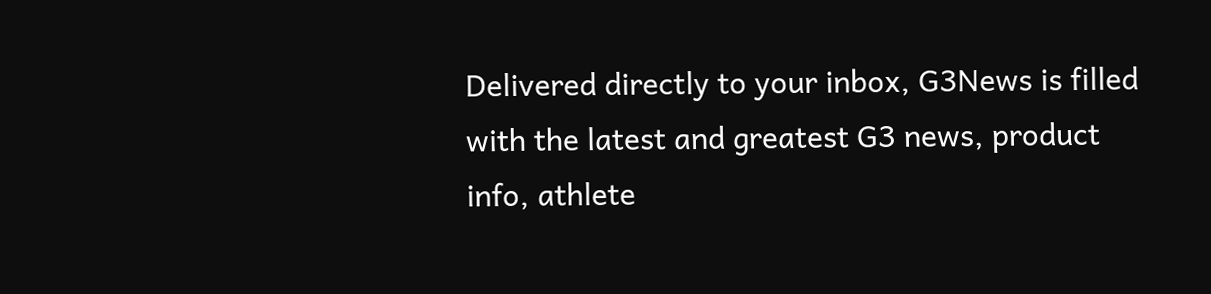Delivered directly to your inbox, G3News is filled with the latest and greatest G3 news, product info, athlete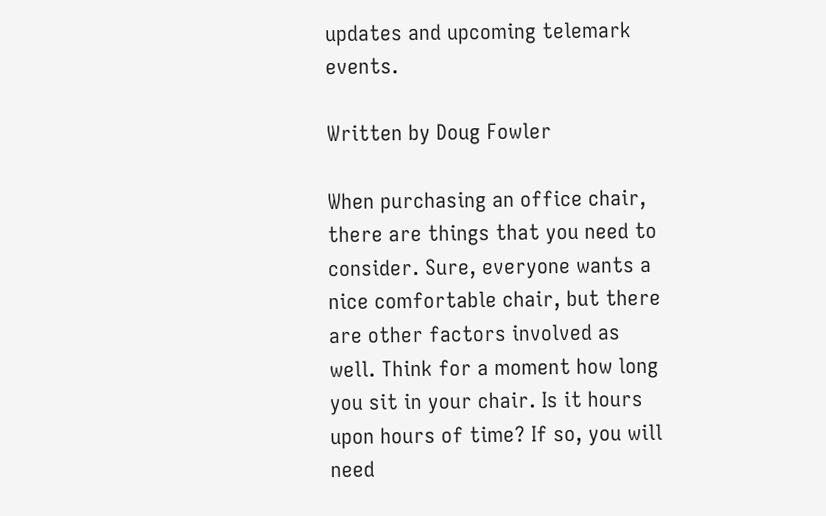updates and upcoming telemark events.

Written by Doug Fowler

When purchasing an office chair, there are things that you need to consider. Sure, everyone wants a nice comfortable chair, but there are other factors involved as well. Think for a moment how long you sit in your chair. Is it hours upon hours of time? If so, you will need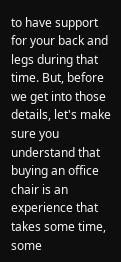to have support for your back and legs during that time. But, before we get into those details, let's make sure you understand that buying an office chair is an experience that takes some time, some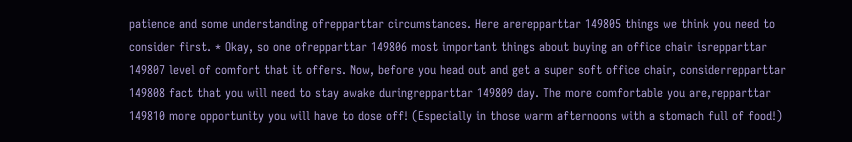patience and some understanding ofrepparttar circumstances. Here arerepparttar 149805 things we think you need to consider first. * Okay, so one ofrepparttar 149806 most important things about buying an office chair isrepparttar 149807 level of comfort that it offers. Now, before you head out and get a super soft office chair, considerrepparttar 149808 fact that you will need to stay awake duringrepparttar 149809 day. The more comfortable you are,repparttar 149810 more opportunity you will have to dose off! (Especially in those warm afternoons with a stomach full of food!)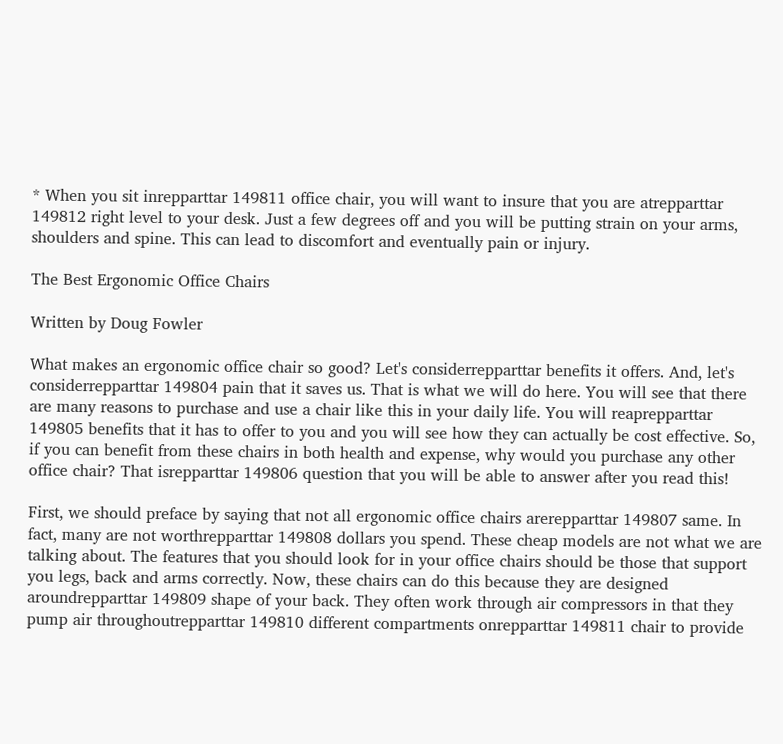* When you sit inrepparttar 149811 office chair, you will want to insure that you are atrepparttar 149812 right level to your desk. Just a few degrees off and you will be putting strain on your arms, shoulders and spine. This can lead to discomfort and eventually pain or injury.

The Best Ergonomic Office Chairs

Written by Doug Fowler

What makes an ergonomic office chair so good? Let's considerrepparttar benefits it offers. And, let's considerrepparttar 149804 pain that it saves us. That is what we will do here. You will see that there are many reasons to purchase and use a chair like this in your daily life. You will reaprepparttar 149805 benefits that it has to offer to you and you will see how they can actually be cost effective. So, if you can benefit from these chairs in both health and expense, why would you purchase any other office chair? That isrepparttar 149806 question that you will be able to answer after you read this!

First, we should preface by saying that not all ergonomic office chairs arerepparttar 149807 same. In fact, many are not worthrepparttar 149808 dollars you spend. These cheap models are not what we are talking about. The features that you should look for in your office chairs should be those that support you legs, back and arms correctly. Now, these chairs can do this because they are designed aroundrepparttar 149809 shape of your back. They often work through air compressors in that they pump air throughoutrepparttar 149810 different compartments onrepparttar 149811 chair to provide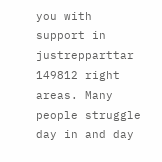you with support in justrepparttar 149812 right areas. Many people struggle day in and day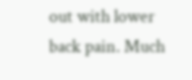out with lower back pain. Much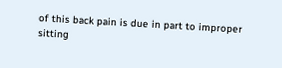of this back pain is due in part to improper sitting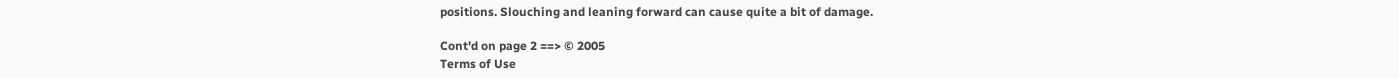positions. Slouching and leaning forward can cause quite a bit of damage.

Cont'd on page 2 ==> © 2005
Terms of Use